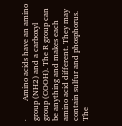·         Amino acids have an amino group (NH2) and a carboxyl group (COOH). The R group can be anything and makes each amino acid different. They may contain sulfur and phosphorus. The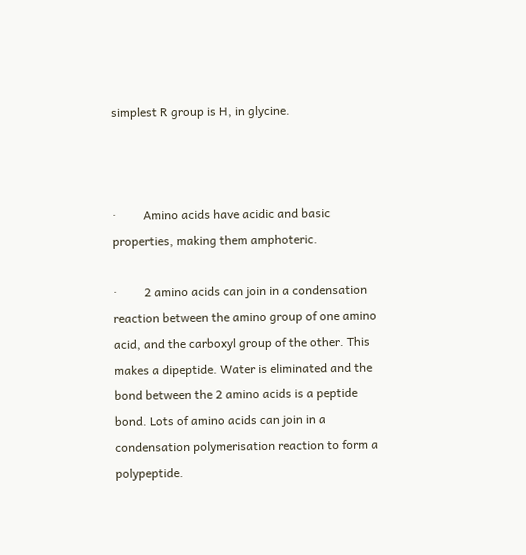simplest R group is H, in glycine.



·         Amino acids have acidic and basic properties, making them amphoteric.

·         2 amino acids can join in a condensation reaction between the amino group of one amino acid, and the carboxyl group of the other. This makes a dipeptide. Water is eliminated and the bond between the 2 amino acids is a peptide bond. Lots of amino acids can join in a condensation polymerisation reaction to form a polypeptide.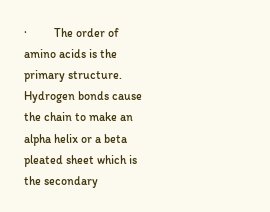·         The order of amino acids is the primary structure. Hydrogen bonds cause the chain to make an alpha helix or a beta pleated sheet which is the secondary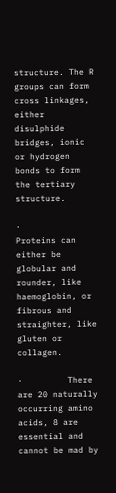structure. The R groups can form cross linkages, either disulphide bridges, ionic or hydrogen bonds to form the tertiary structure.

·         Proteins can either be globular and rounder, like haemoglobin, or fibrous and straighter, like gluten or collagen.

·         There are 20 naturally occurring amino acids, 8 are essential and cannot be mad by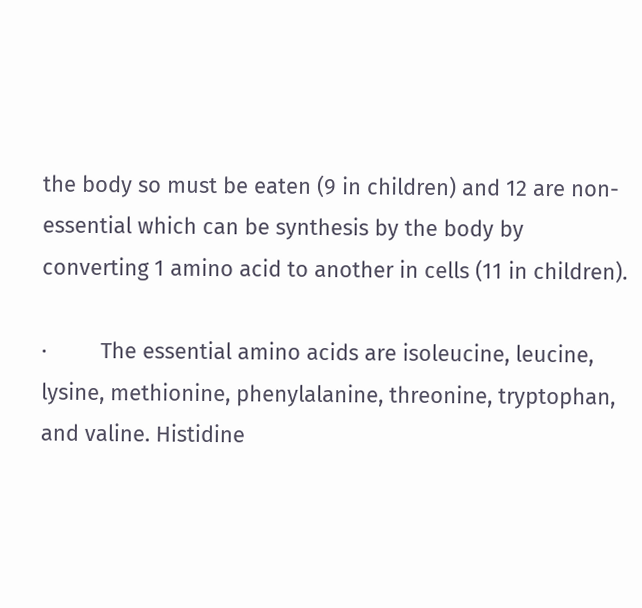the body so must be eaten (9 in children) and 12 are non-essential which can be synthesis by the body by converting 1 amino acid to another in cells (11 in children).

·         The essential amino acids are isoleucine, leucine, lysine, methionine, phenylalanine, threonine, tryptophan, and valine. Histidine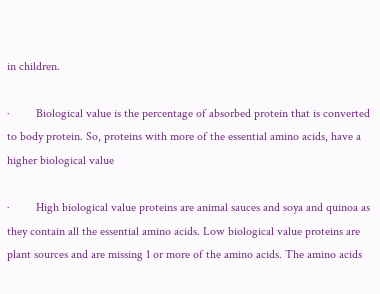in children.

·         Biological value is the percentage of absorbed protein that is converted to body protein. So, proteins with more of the essential amino acids, have a higher biological value

·         High biological value proteins are animal sauces and soya and quinoa as they contain all the essential amino acids. Low biological value proteins are plant sources and are missing 1 or more of the amino acids. The amino acids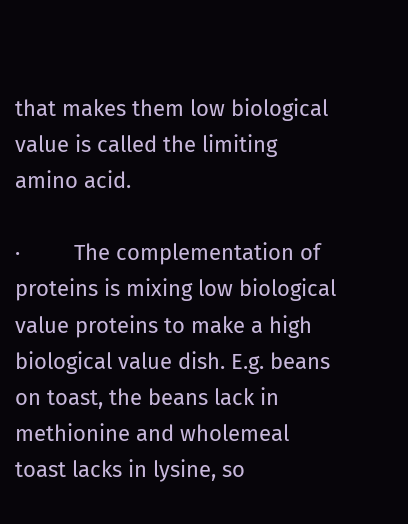that makes them low biological value is called the limiting amino acid.

·         The complementation of proteins is mixing low biological value proteins to make a high biological value dish. E.g. beans on toast, the beans lack in methionine and wholemeal toast lacks in lysine, so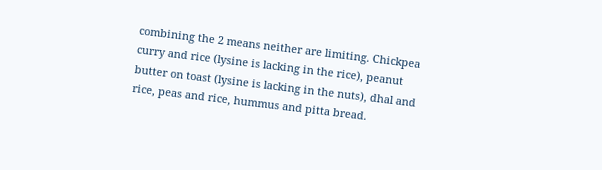combining the 2 means neither are limiting. Chickpea curry and rice (lysine is lacking in the rice), peanut butter on toast (lysine is lacking in the nuts), dhal and rice, peas and rice, hummus and pitta bread.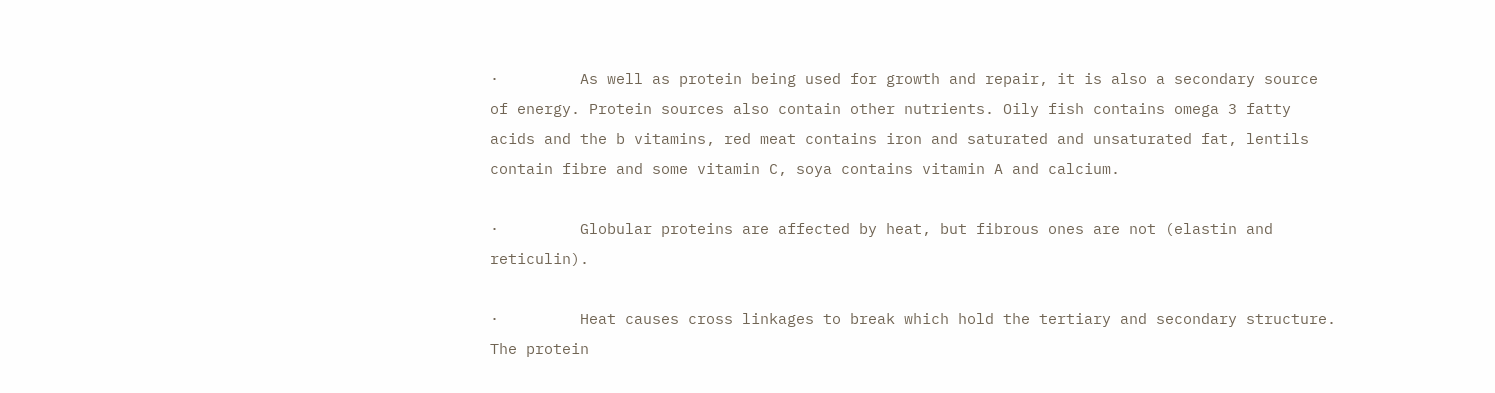·         As well as protein being used for growth and repair, it is also a secondary source of energy. Protein sources also contain other nutrients. Oily fish contains omega 3 fatty acids and the b vitamins, red meat contains iron and saturated and unsaturated fat, lentils contain fibre and some vitamin C, soya contains vitamin A and calcium.

·         Globular proteins are affected by heat, but fibrous ones are not (elastin and reticulin).

·         Heat causes cross linkages to break which hold the tertiary and secondary structure. The protein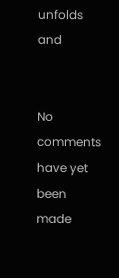unfolds and


No comments have yet been made